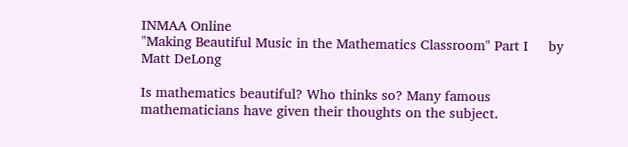INMAA Online
"Making Beautiful Music in the Mathematics Classroom" Part I     by Matt DeLong

Is mathematics beautiful? Who thinks so? Many famous mathematicians have given their thoughts on the subject.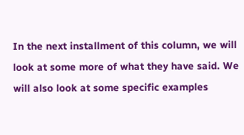In the next installment of this column, we will look at some more of what they have said. We will also look at some specific examples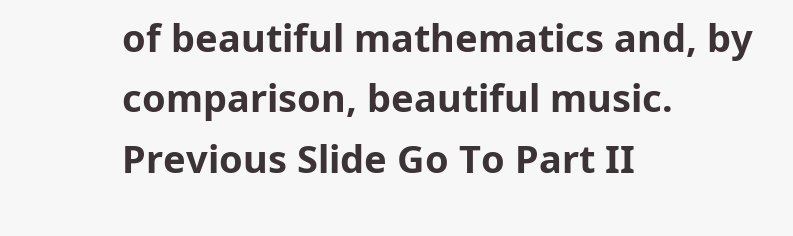of beautiful mathematics and, by comparison, beautiful music.
Previous Slide Go To Part II